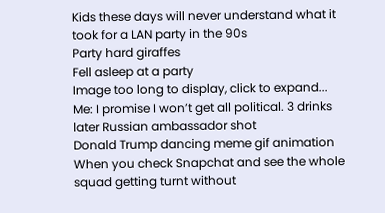Kids these days will never understand what it took for a LAN party in the 90s
Party hard giraffes
Fell asleep at a party
Image too long to display, click to expand...
Me: I promise I won’t get all political. 3 drinks later Russian ambassador shot
Donald Trump dancing meme gif animation
When you check Snapchat and see the whole squad getting turnt without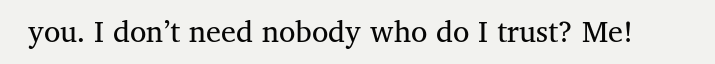you. I don’t need nobody who do I trust? Me!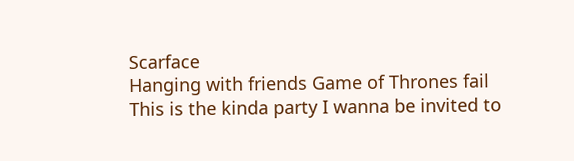Scarface
Hanging with friends Game of Thrones fail
This is the kinda party I wanna be invited to